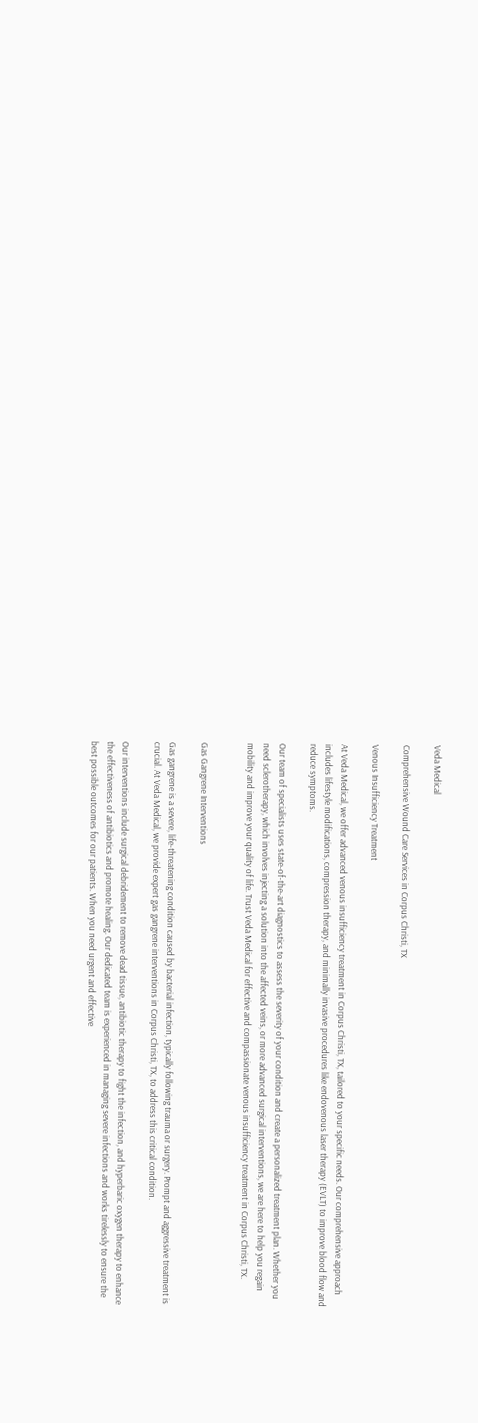Veda Medical

Comprehensive Wound Care Services in Corpus Christi, TX

Venous Insufficiency Treatment

At Veda Medical, we offer advanced venous insufficiency treatment in Corpus Christi, TX, tailored to your specific needs. Our comprehensive approach includes lifestyle modifications, compression therapy, and minimally invasive procedures like endovenous laser therapy (EVLT) to improve blood flow and reduce symptoms.

Our team of specialists uses state-of-the-art diagnostics to assess the severity of your condition and create a personalized treatment plan. Whether you need sclerotherapy, which involves injecting a solution into the affected veins, or more advanced surgical interventions, we are here to help you regain mobility and improve your quality of life. Trust Veda Medical for effective and compassionate venous insufficiency treatment in Corpus Christi, TX.


Gas Gangrene Interventions

Gas gangrene is a severe, life-threatening condition caused by bacterial infection, typically following trauma or surgery. Prompt and aggressive treatment is crucial. At Veda Medical, we provide expert gas gangrene interventions in Corpus Christi, TX, to address this critical condition.

Our interventions include surgical debridement to remove dead tissue, antibiotic therapy to fight the infection, and hyperbaric oxygen therapy to enhance the effectiveness of antibiotics and promote healing. Our dedicated team is experienced in managing severe infections and works tirelessly to ensure the best possible outcomes for our patients. When you need urgent and effective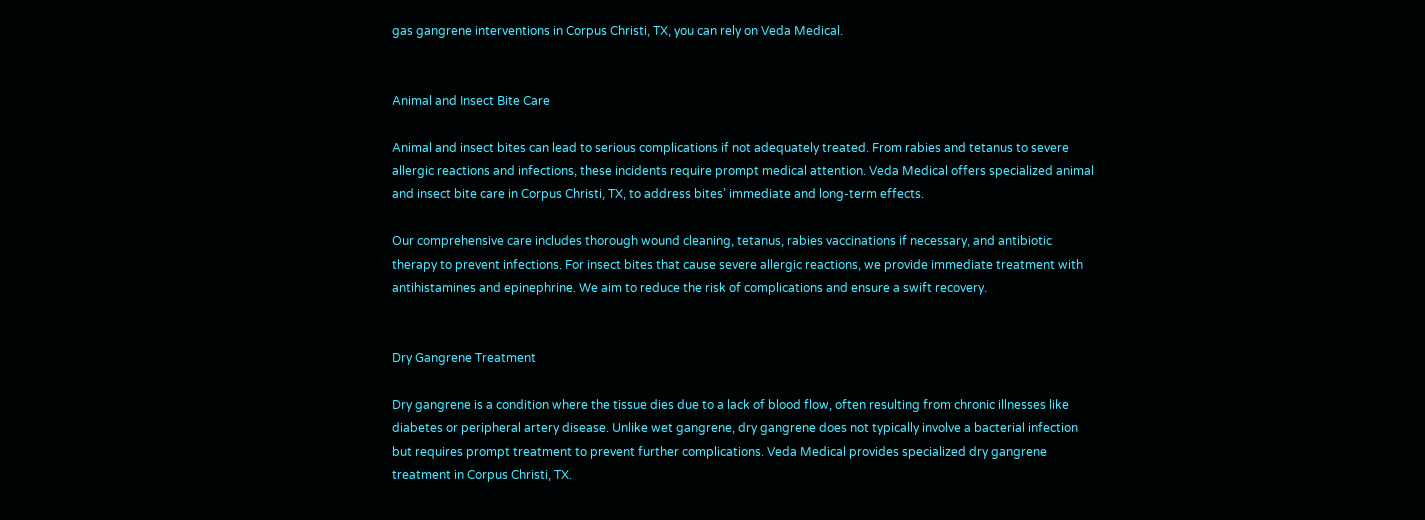gas gangrene interventions in Corpus Christi, TX, you can rely on Veda Medical.


Animal and Insect Bite Care

Animal and insect bites can lead to serious complications if not adequately treated. From rabies and tetanus to severe allergic reactions and infections, these incidents require prompt medical attention. Veda Medical offers specialized animal and insect bite care in Corpus Christi, TX, to address bites’ immediate and long-term effects.

Our comprehensive care includes thorough wound cleaning, tetanus, rabies vaccinations if necessary, and antibiotic therapy to prevent infections. For insect bites that cause severe allergic reactions, we provide immediate treatment with antihistamines and epinephrine. We aim to reduce the risk of complications and ensure a swift recovery.


Dry Gangrene Treatment

Dry gangrene is a condition where the tissue dies due to a lack of blood flow, often resulting from chronic illnesses like diabetes or peripheral artery disease. Unlike wet gangrene, dry gangrene does not typically involve a bacterial infection but requires prompt treatment to prevent further complications. Veda Medical provides specialized dry gangrene treatment in Corpus Christi, TX.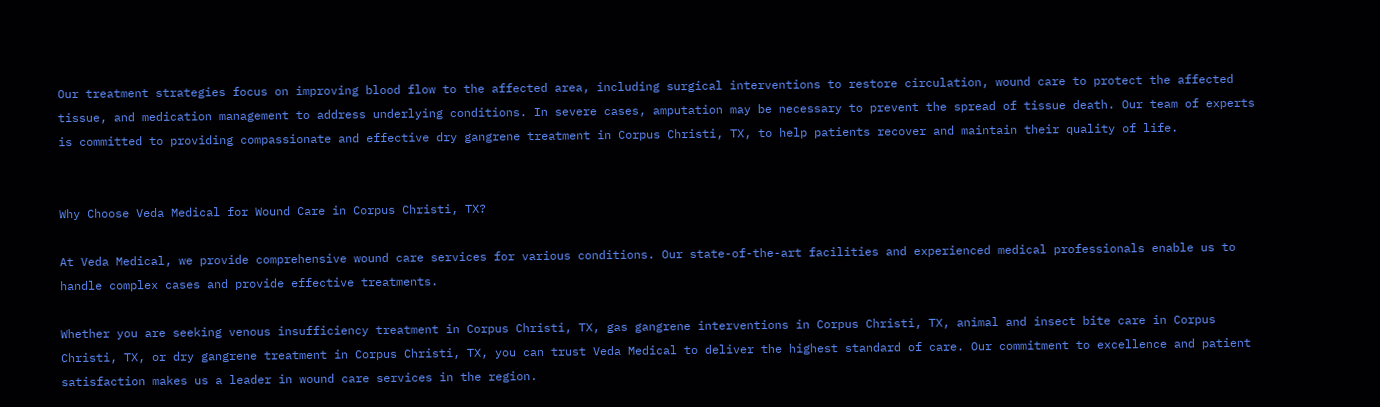Our treatment strategies focus on improving blood flow to the affected area, including surgical interventions to restore circulation, wound care to protect the affected tissue, and medication management to address underlying conditions. In severe cases, amputation may be necessary to prevent the spread of tissue death. Our team of experts is committed to providing compassionate and effective dry gangrene treatment in Corpus Christi, TX, to help patients recover and maintain their quality of life.


Why Choose Veda Medical for Wound Care in Corpus Christi, TX?

At Veda Medical, we provide comprehensive wound care services for various conditions. Our state-of-the-art facilities and experienced medical professionals enable us to handle complex cases and provide effective treatments.

Whether you are seeking venous insufficiency treatment in Corpus Christi, TX, gas gangrene interventions in Corpus Christi, TX, animal and insect bite care in Corpus Christi, TX, or dry gangrene treatment in Corpus Christi, TX, you can trust Veda Medical to deliver the highest standard of care. Our commitment to excellence and patient satisfaction makes us a leader in wound care services in the region.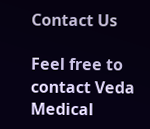Contact Us

Feel free to contact Veda Medical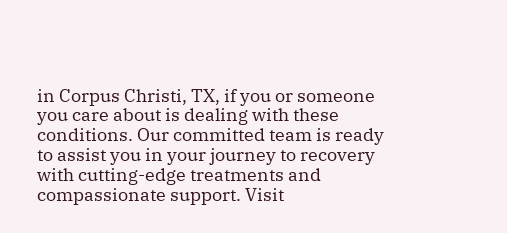in Corpus Christi, TX, if you or someone you care about is dealing with these conditions. Our committed team is ready to assist you in your journey to recovery with cutting-edge treatments and compassionate support. Visit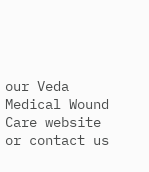our Veda Medical Wound Care website or contact us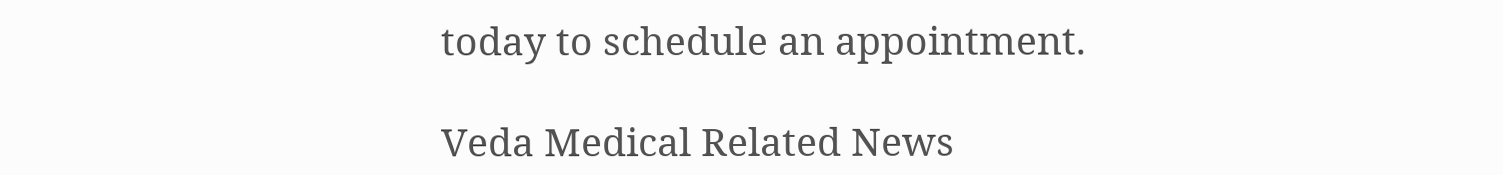today to schedule an appointment.

Veda Medical Related News